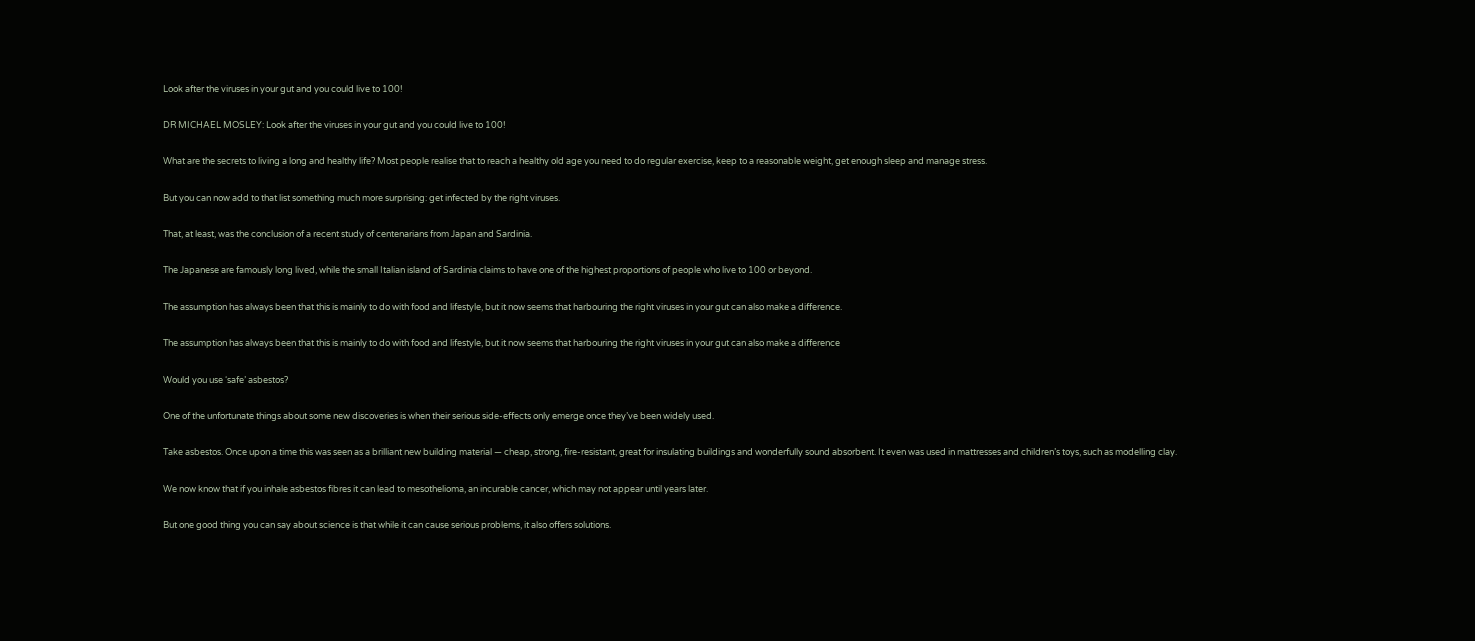Look after the viruses in your gut and you could live to 100!

DR MICHAEL MOSLEY: Look after the viruses in your gut and you could live to 100!

What are the secrets to living a long and healthy life? Most people realise that to reach a healthy old age you need to do regular exercise, keep to a reasonable weight, get enough sleep and manage stress.

But you can now add to that list something much more surprising: get infected by the right viruses.

That, at least, was the conclusion of a recent study of centenarians from Japan and Sardinia.

The Japanese are famously long lived, while the small Italian island of Sardinia claims to have one of the highest proportions of people who live to 100 or beyond.

The assumption has always been that this is mainly to do with food and lifestyle, but it now seems that harbouring the right viruses in your gut can also make a difference.

The assumption has always been that this is mainly to do with food and lifestyle, but it now seems that harbouring the right viruses in your gut can also make a difference

Would you use ‘safe’ asbestos?

One of the unfortunate things about some new discoveries is when their serious side-effects only emerge once they’ve been widely used.

Take asbestos. Once upon a time this was seen as a brilliant new building material — cheap, strong, fire-resistant, great for insulating buildings and wonderfully sound absorbent. It even was used in mattresses and children’s toys, such as modelling clay.

We now know that if you inhale asbestos fibres it can lead to mesothelioma, an incurable cancer, which may not appear until years later.

But one good thing you can say about science is that while it can cause serious problems, it also offers solutions.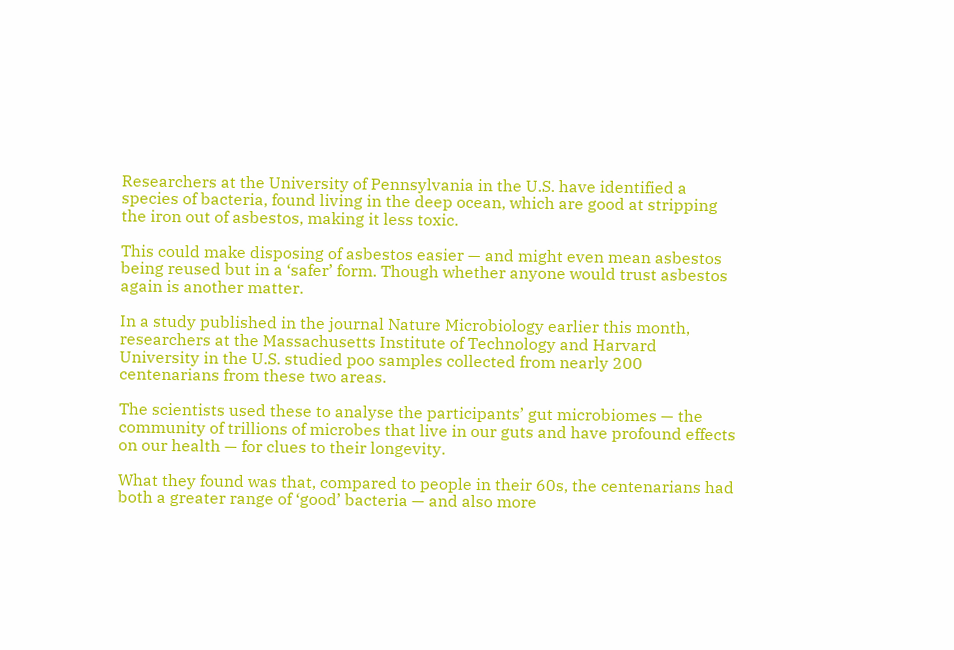Researchers at the University of Pennsylvania in the U.S. have identified a species of bacteria, found living in the deep ocean, which are good at stripping the iron out of asbestos, making it less toxic.

This could make disposing of asbestos easier — and might even mean asbestos being reused but in a ‘safer’ form. Though whether anyone would trust asbestos again is another matter.

In a study published in the journal Nature Microbiology earlier this month, researchers at the Massachusetts Institute of Technology and Harvard University in the U.S. studied poo samples collected from nearly 200 centenarians from these two areas.

The scientists used these to analyse the participants’ gut microbiomes — the community of trillions of microbes that live in our guts and have profound effects on our health — for clues to their longevity.

What they found was that, compared to people in their 60s, the centenarians had both a greater range of ‘good’ bacteria — and also more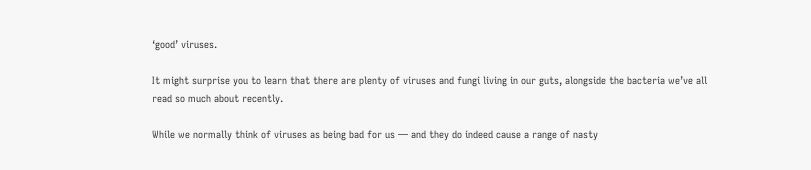‘good’ viruses.

It might surprise you to learn that there are plenty of viruses and fungi living in our guts, alongside the bacteria we’ve all read so much about recently.

While we normally think of viruses as being bad for us — and they do indeed cause a range of nasty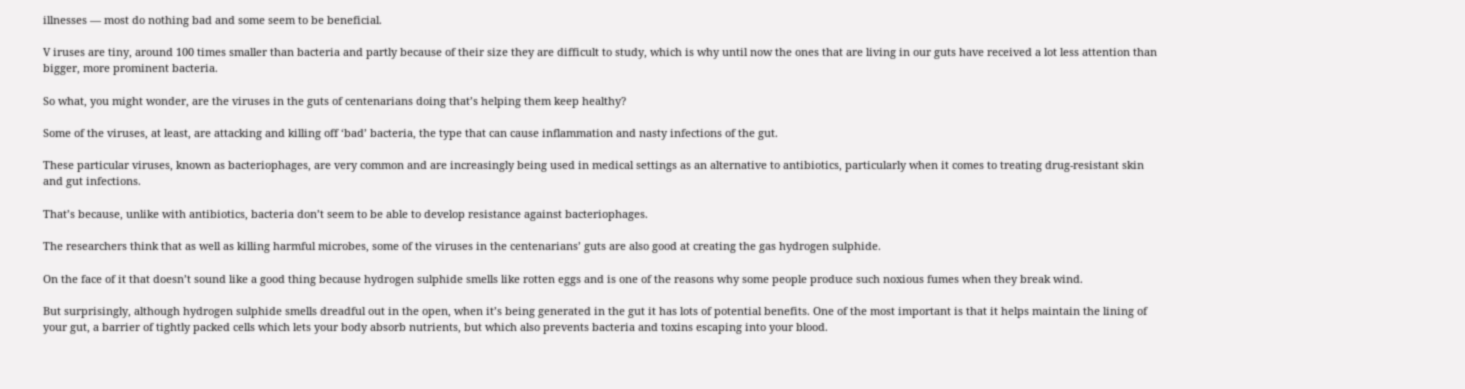illnesses — most do nothing bad and some seem to be beneficial.

V iruses are tiny, around 100 times smaller than bacteria and partly because of their size they are difficult to study, which is why until now the ones that are living in our guts have received a lot less attention than bigger, more prominent bacteria.

So what, you might wonder, are the viruses in the guts of centenarians doing that’s helping them keep healthy?

Some of the viruses, at least, are attacking and killing off ‘bad’ bacteria, the type that can cause inflammation and nasty infections of the gut.

These particular viruses, known as bacteriophages, are very common and are increasingly being used in medical settings as an alternative to antibiotics, particularly when it comes to treating drug-resistant skin and gut infections.

That’s because, unlike with antibiotics, bacteria don’t seem to be able to develop resistance against bacteriophages.

The researchers think that as well as killing harmful microbes, some of the viruses in the centenarians’ guts are also good at creating the gas hydrogen sulphide.

On the face of it that doesn’t sound like a good thing because hydrogen sulphide smells like rotten eggs and is one of the reasons why some people produce such noxious fumes when they break wind.

But surprisingly, although hydrogen sulphide smells dreadful out in the open, when it’s being generated in the gut it has lots of potential benefits. One of the most important is that it helps maintain the lining of your gut, a barrier of tightly packed cells which lets your body absorb nutrients, but which also prevents bacteria and toxins escaping into your blood.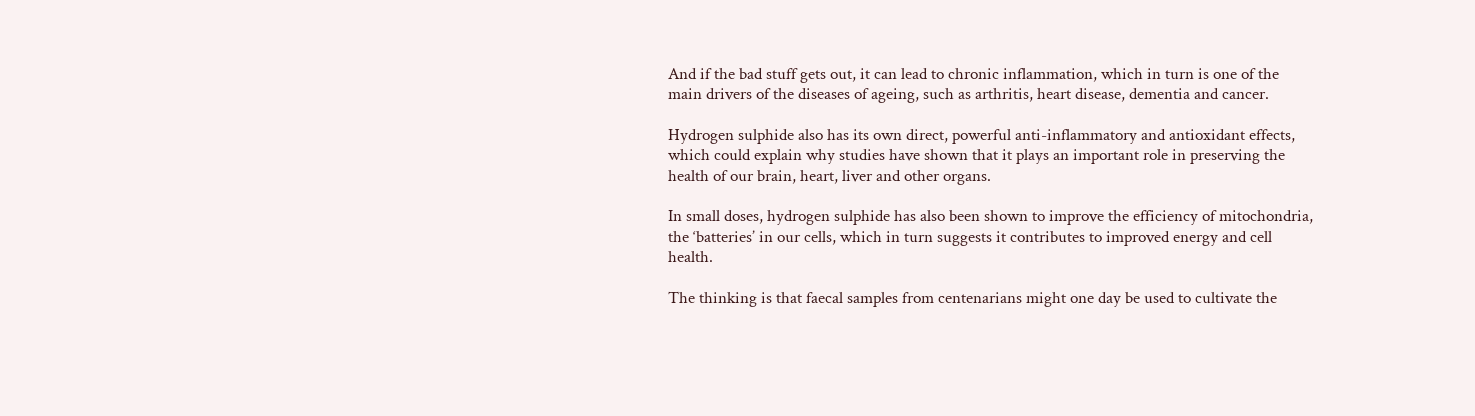And if the bad stuff gets out, it can lead to chronic inflammation, which in turn is one of the main drivers of the diseases of ageing, such as arthritis, heart disease, dementia and cancer.

Hydrogen sulphide also has its own direct, powerful anti-inflammatory and antioxidant effects, which could explain why studies have shown that it plays an important role in preserving the health of our brain, heart, liver and other organs.

In small doses, hydrogen sulphide has also been shown to improve the efficiency of mitochondria, the ‘batteries’ in our cells, which in turn suggests it contributes to improved energy and cell health.

The thinking is that faecal samples from centenarians might one day be used to cultivate the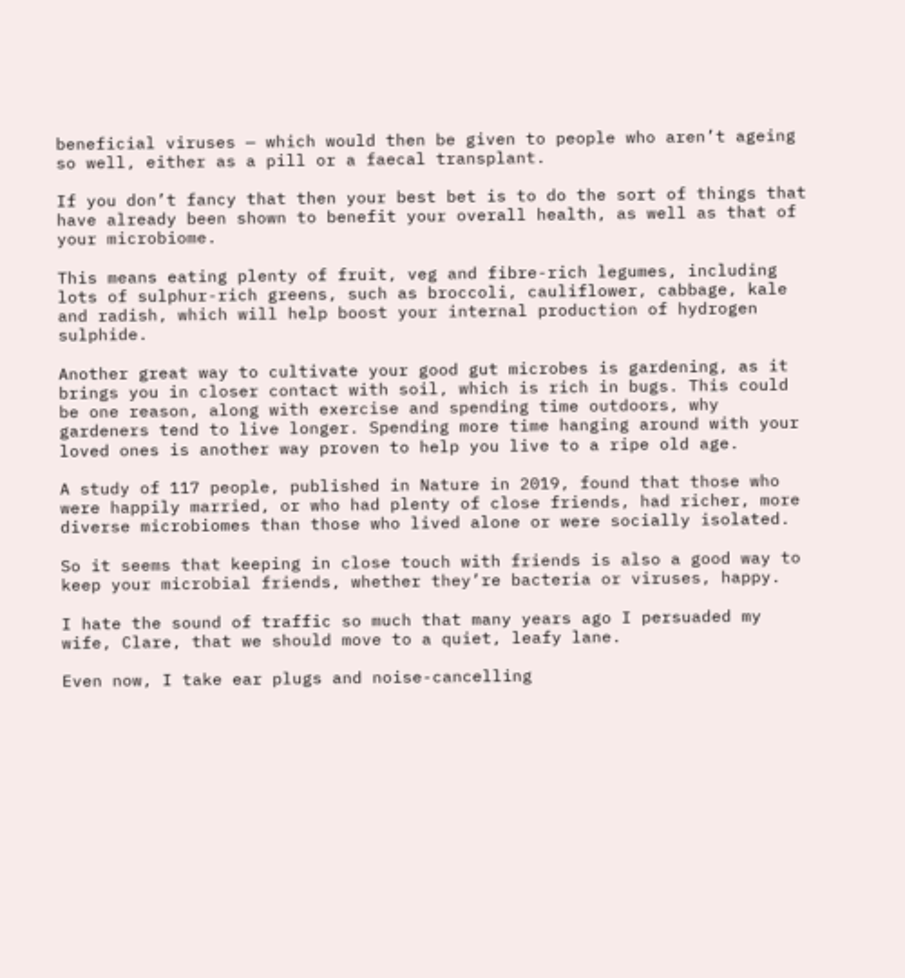beneficial viruses — which would then be given to people who aren’t ageing so well, either as a pill or a faecal transplant.

If you don’t fancy that then your best bet is to do the sort of things that have already been shown to benefit your overall health, as well as that of your microbiome.

This means eating plenty of fruit, veg and fibre-rich legumes, including lots of sulphur-rich greens, such as broccoli, cauliflower, cabbage, kale and radish, which will help boost your internal production of hydrogen sulphide.

Another great way to cultivate your good gut microbes is gardening, as it brings you in closer contact with soil, which is rich in bugs. This could be one reason, along with exercise and spending time outdoors, why gardeners tend to live longer. Spending more time hanging around with your loved ones is another way proven to help you live to a ripe old age.

A study of 117 people, published in Nature in 2019, found that those who were happily married, or who had plenty of close friends, had richer, more diverse microbiomes than those who lived alone or were socially isolated.

So it seems that keeping in close touch with friends is also a good way to keep your microbial friends, whether they’re bacteria or viruses, happy.

I hate the sound of traffic so much that many years ago I persuaded my wife, Clare, that we should move to a quiet, leafy lane.

Even now, I take ear plugs and noise-cancelling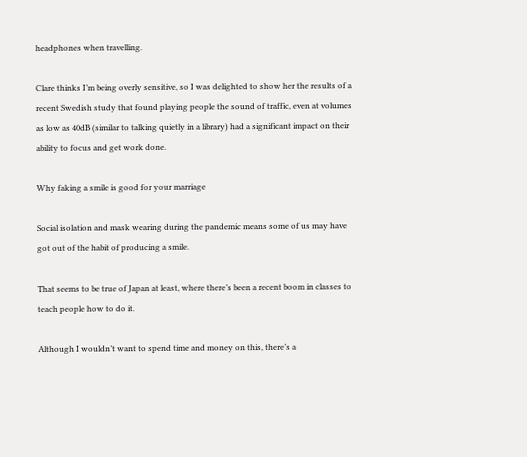headphones when travelling.

Clare thinks I’m being overly sensitive, so I was delighted to show her the results of a recent Swedish study that found playing people the sound of traffic, even at volumes as low as 40dB (similar to talking quietly in a library) had a significant impact on their ability to focus and get work done.

Why faking a smile is good for your marriage

Social isolation and mask wearing during the pandemic means some of us may have got out of the habit of producing a smile.

That seems to be true of Japan at least, where there’s been a recent boom in classes to teach people how to do it.

Although I wouldn’t want to spend time and money on this, there’s a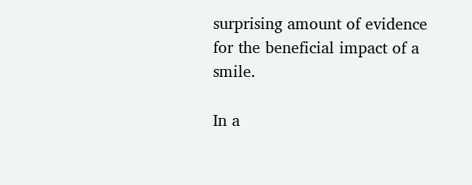surprising amount of evidence for the beneficial impact of a smile.

In a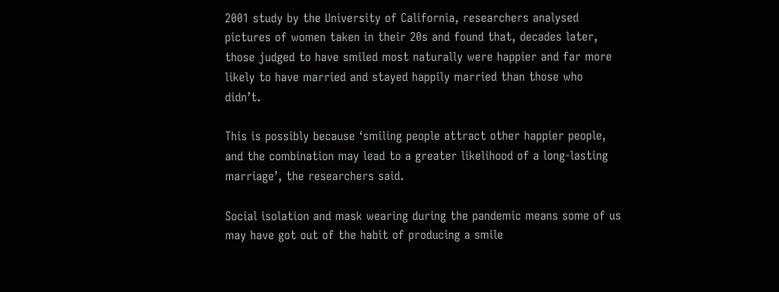2001 study by the University of California, researchers analysed pictures of women taken in their 20s and found that, decades later, those judged to have smiled most naturally were happier and far more likely to have married and stayed happily married than those who didn’t.

This is possibly because ‘smiling people attract other happier people, and the combination may lead to a greater likelihood of a long-lasting marriage’, the researchers said.

Social isolation and mask wearing during the pandemic means some of us may have got out of the habit of producing a smile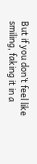But if you don’t feel like smiling, faking it in a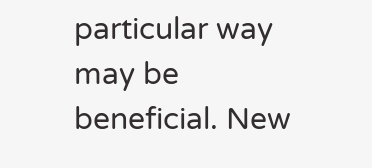particular way may be beneficial. New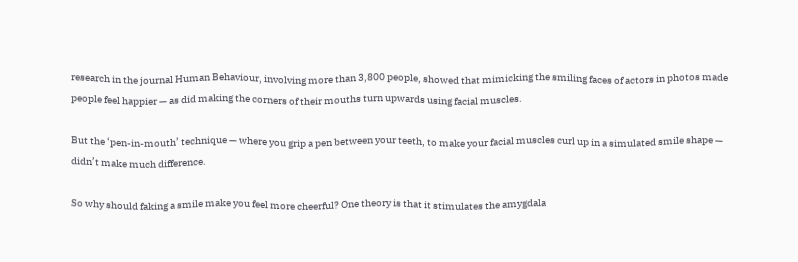research in the journal Human Behaviour, involving more than 3,800 people, showed that mimicking the smiling faces of actors in photos made people feel happier — as did making the corners of their mouths turn upwards using facial muscles.

But the ‘pen-in-mouth’ technique — where you grip a pen between your teeth, to make your facial muscles curl up in a simulated smile shape — didn’t make much difference.

So why should faking a smile make you feel more cheerful? One theory is that it stimulates the amygdala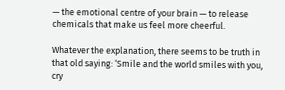— the emotional centre of your brain — to release chemicals that make us feel more cheerful.

Whatever the explanation, there seems to be truth in that old saying: ‘Smile and the world smiles with you, cry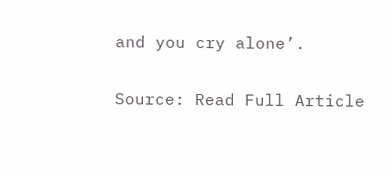and you cry alone’.

Source: Read Full Article